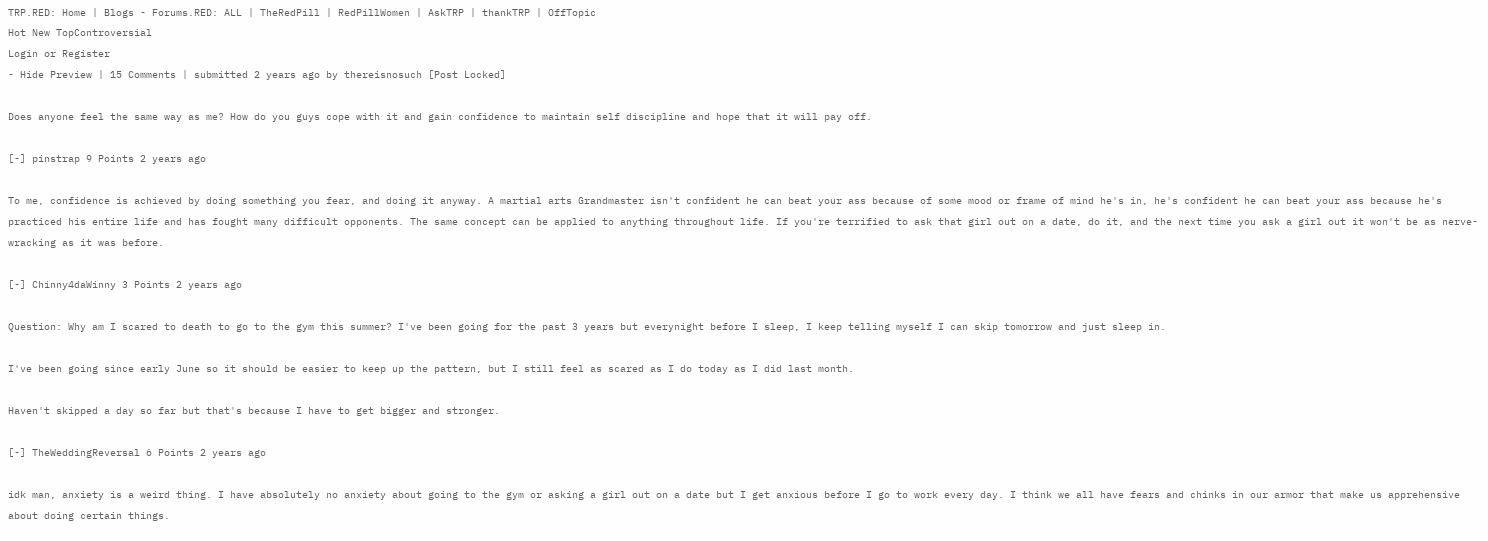TRP.RED: Home | Blogs - Forums.RED: ALL | TheRedPill | RedPillWomen | AskTRP | thankTRP | OffTopic
Hot New TopControversial
Login or Register
- Hide Preview | 15 Comments | submitted 2 years ago by thereisnosuch [Post Locked]

Does anyone feel the same way as me? How do you guys cope with it and gain confidence to maintain self discipline and hope that it will pay off.

[-] pinstrap 9 Points 2 years ago

To me, confidence is achieved by doing something you fear, and doing it anyway. A martial arts Grandmaster isn't confident he can beat your ass because of some mood or frame of mind he's in, he's confident he can beat your ass because he's practiced his entire life and has fought many difficult opponents. The same concept can be applied to anything throughout life. If you're terrified to ask that girl out on a date, do it, and the next time you ask a girl out it won't be as nerve-wracking as it was before.

[-] Chinny4daWinny 3 Points 2 years ago

Question: Why am I scared to death to go to the gym this summer? I've been going for the past 3 years but everynight before I sleep, I keep telling myself I can skip tomorrow and just sleep in.

I've been going since early June so it should be easier to keep up the pattern, but I still feel as scared as I do today as I did last month.

Haven't skipped a day so far but that's because I have to get bigger and stronger.

[-] TheWeddingReversal 6 Points 2 years ago

idk man, anxiety is a weird thing. I have absolutely no anxiety about going to the gym or asking a girl out on a date but I get anxious before I go to work every day. I think we all have fears and chinks in our armor that make us apprehensive about doing certain things.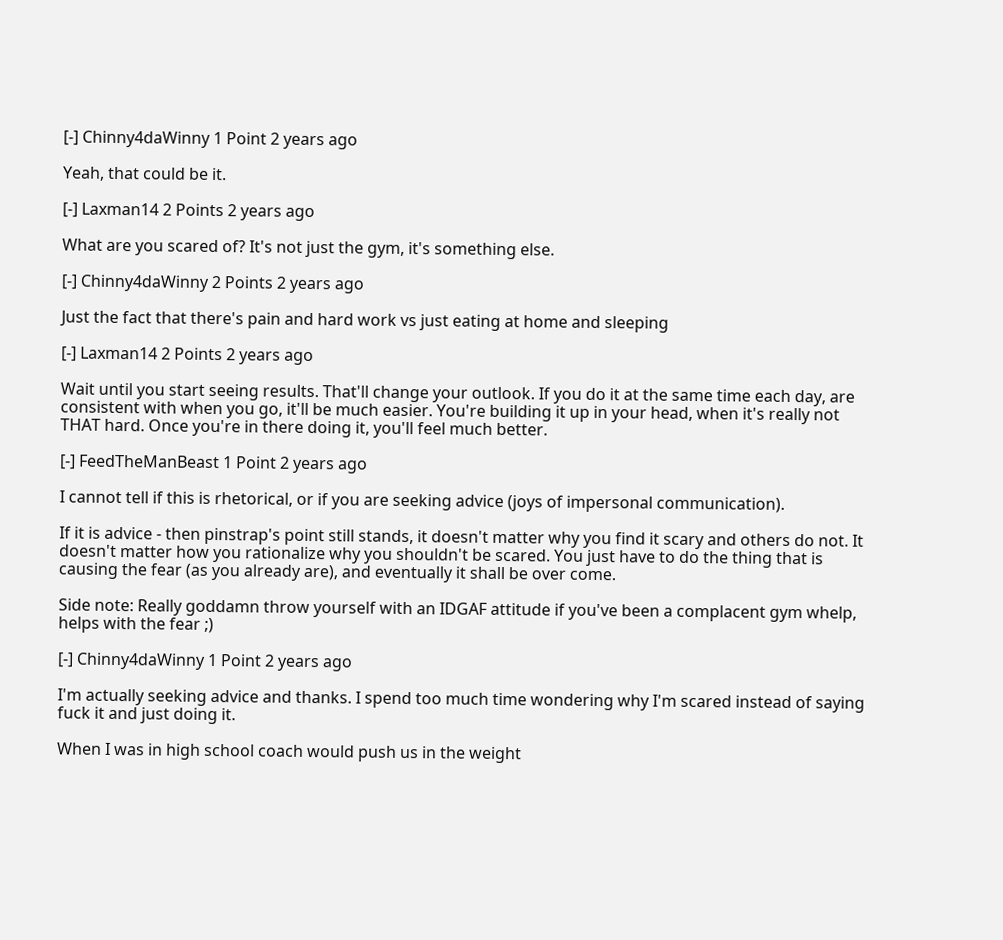[-] Chinny4daWinny 1 Point 2 years ago

Yeah, that could be it.

[-] Laxman14 2 Points 2 years ago

What are you scared of? It's not just the gym, it's something else.

[-] Chinny4daWinny 2 Points 2 years ago

Just the fact that there's pain and hard work vs just eating at home and sleeping

[-] Laxman14 2 Points 2 years ago

Wait until you start seeing results. That'll change your outlook. If you do it at the same time each day, are consistent with when you go, it'll be much easier. You're building it up in your head, when it's really not THAT hard. Once you're in there doing it, you'll feel much better.

[-] FeedTheManBeast 1 Point 2 years ago

I cannot tell if this is rhetorical, or if you are seeking advice (joys of impersonal communication).

If it is advice - then pinstrap's point still stands, it doesn't matter why you find it scary and others do not. It doesn't matter how you rationalize why you shouldn't be scared. You just have to do the thing that is causing the fear (as you already are), and eventually it shall be over come.

Side note: Really goddamn throw yourself with an IDGAF attitude if you've been a complacent gym whelp, helps with the fear ;)

[-] Chinny4daWinny 1 Point 2 years ago

I'm actually seeking advice and thanks. I spend too much time wondering why I'm scared instead of saying fuck it and just doing it.

When I was in high school coach would push us in the weight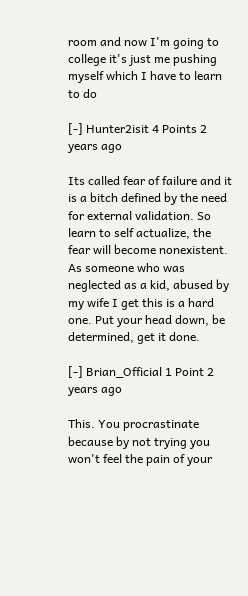room and now I'm going to college it's just me pushing myself which I have to learn to do

[-] Hunter2isit 4 Points 2 years ago

Its called fear of failure and it is a bitch defined by the need for external validation. So learn to self actualize, the fear will become nonexistent. As someone who was neglected as a kid, abused by my wife I get this is a hard one. Put your head down, be determined, get it done.

[-] Brian_Official 1 Point 2 years ago

This. You procrastinate because by not trying you won't feel the pain of your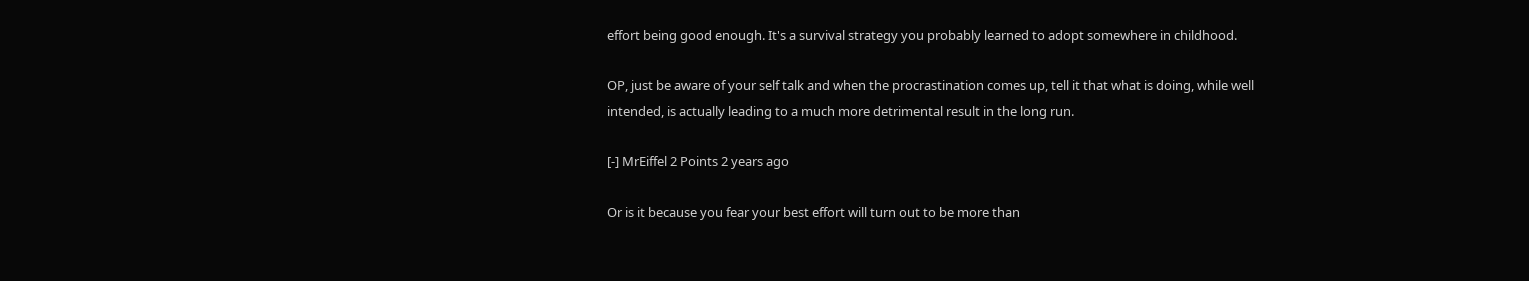effort being good enough. It's a survival strategy you probably learned to adopt somewhere in childhood.

OP, just be aware of your self talk and when the procrastination comes up, tell it that what is doing, while well intended, is actually leading to a much more detrimental result in the long run.

[-] MrEiffel 2 Points 2 years ago

Or is it because you fear your best effort will turn out to be more than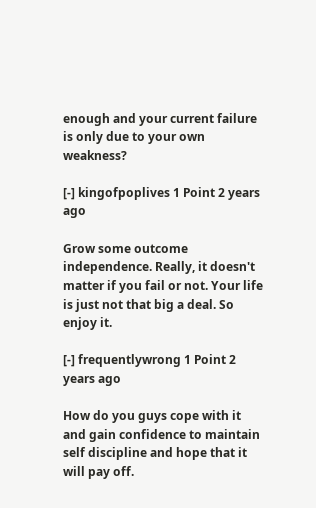enough and your current failure is only due to your own weakness?

[-] kingofpoplives 1 Point 2 years ago

Grow some outcome independence. Really, it doesn't matter if you fail or not. Your life is just not that big a deal. So enjoy it.

[-] frequentlywrong 1 Point 2 years ago

How do you guys cope with it and gain confidence to maintain self discipline and hope that it will pay off.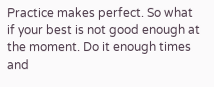Practice makes perfect. So what if your best is not good enough at the moment. Do it enough times and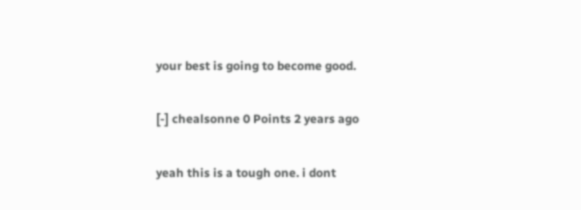your best is going to become good.

[-] chealsonne 0 Points 2 years ago

yeah this is a tough one. i dont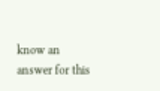know an answer for this